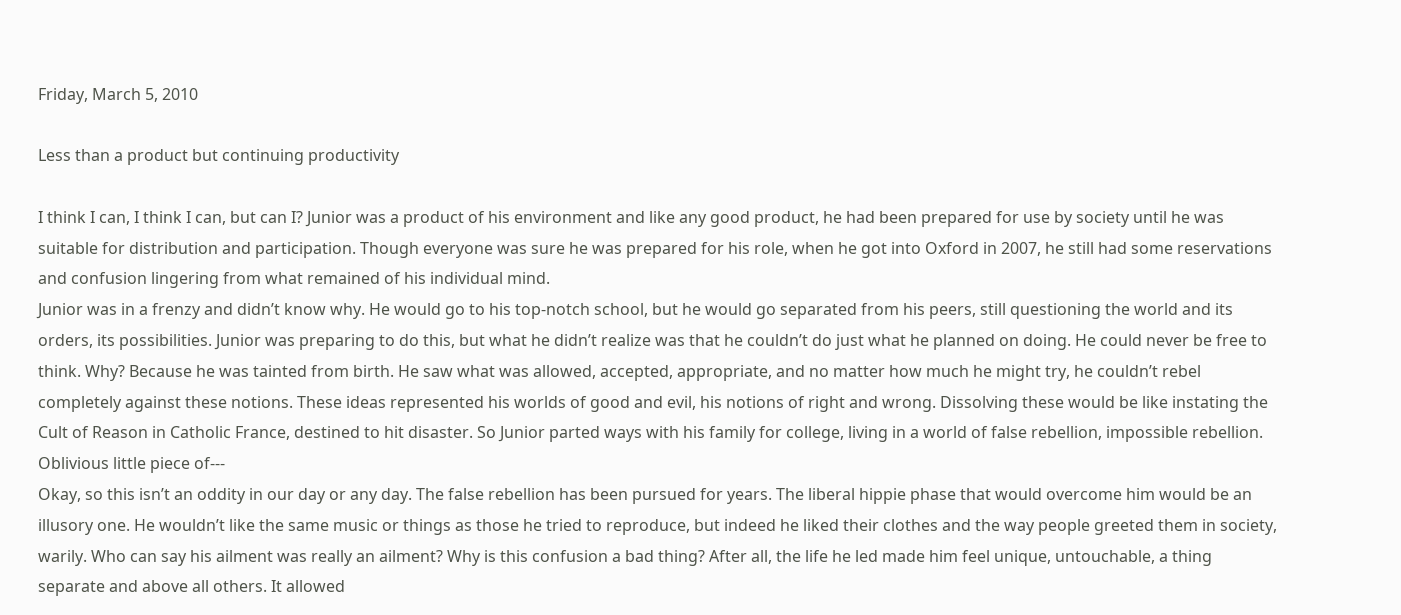Friday, March 5, 2010

Less than a product but continuing productivity

I think I can, I think I can, but can I? Junior was a product of his environment and like any good product, he had been prepared for use by society until he was suitable for distribution and participation. Though everyone was sure he was prepared for his role, when he got into Oxford in 2007, he still had some reservations and confusion lingering from what remained of his individual mind.
Junior was in a frenzy and didn’t know why. He would go to his top-notch school, but he would go separated from his peers, still questioning the world and its orders, its possibilities. Junior was preparing to do this, but what he didn’t realize was that he couldn’t do just what he planned on doing. He could never be free to think. Why? Because he was tainted from birth. He saw what was allowed, accepted, appropriate, and no matter how much he might try, he couldn’t rebel completely against these notions. These ideas represented his worlds of good and evil, his notions of right and wrong. Dissolving these would be like instating the Cult of Reason in Catholic France, destined to hit disaster. So Junior parted ways with his family for college, living in a world of false rebellion, impossible rebellion. Oblivious little piece of---
Okay, so this isn’t an oddity in our day or any day. The false rebellion has been pursued for years. The liberal hippie phase that would overcome him would be an illusory one. He wouldn’t like the same music or things as those he tried to reproduce, but indeed he liked their clothes and the way people greeted them in society, warily. Who can say his ailment was really an ailment? Why is this confusion a bad thing? After all, the life he led made him feel unique, untouchable, a thing separate and above all others. It allowed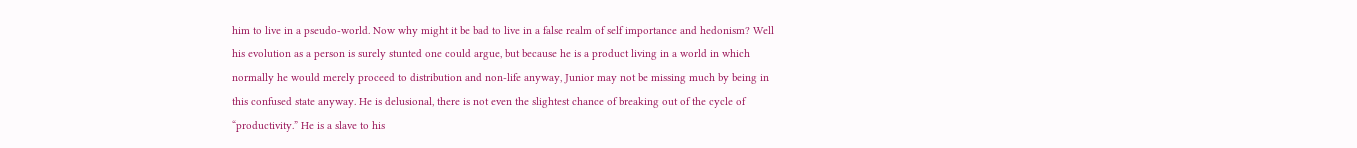him to live in a pseudo-world. Now why might it be bad to live in a false realm of self importance and hedonism? Well his evolution as a person is surely stunted one could argue, but because he is a product living in a world in which normally he would merely proceed to distribution and non-life anyway, Junior may not be missing much by being in this confused state anyway. He is delusional, there is not even the slightest chance of breaking out of the cycle of “productivity.” He is a slave to his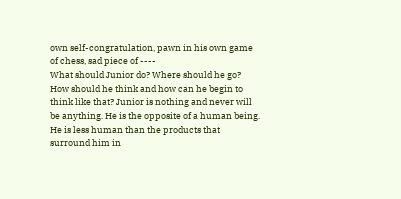own self-congratulation, pawn in his own game of chess, sad piece of ----
What should Junior do? Where should he go? How should he think and how can he begin to think like that? Junior is nothing and never will be anything. He is the opposite of a human being. He is less human than the products that surround him in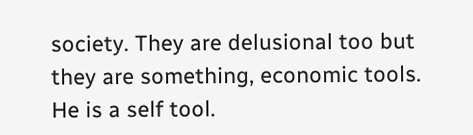society. They are delusional too but they are something, economic tools. He is a self tool.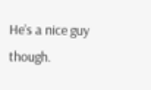He’s a nice guy though.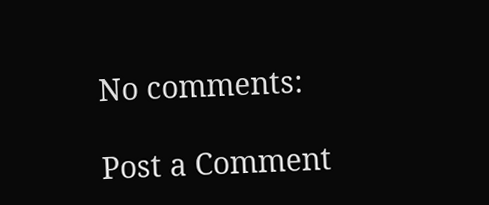No comments:

Post a Comment